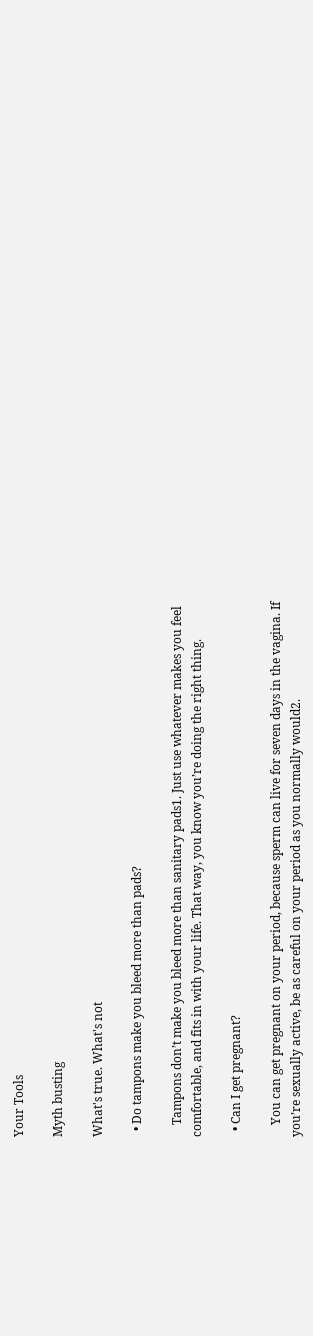Your Tools

Myth busting

What's true. What's not

  • Do tampons make you bleed more than pads?

    Tampons don’t make you bleed more than sanitary pads1. Just use whatever makes you feel comfortable, and fits in with your life. That way, you know you’re doing the right thing.

  • Can I get pregnant?

    You can get pregnant on your period, because sperm can live for seven days in the vagina. If you’re sexually active, be as careful on your period as you normally would2.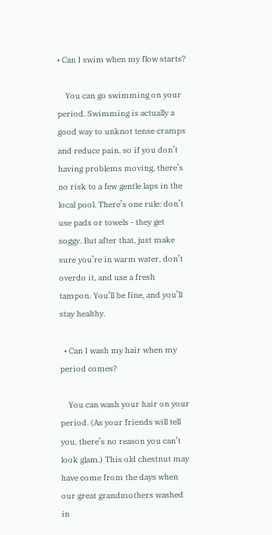• Can I swim when my flow starts?

    You can go swimming on your period. Swimming is actually a good way to unknot tense cramps and reduce pain, so if you don’t having problems moving, there’s no risk to a few gentle laps in the local pool. There’s one rule: don’t use pads or towels - they get soggy. But after that, just make sure you’re in warm water, don’t overdo it, and use a fresh tampon. You’ll be fine, and you’ll stay healthy.

  • Can I wash my hair when my period comes?

    You can wash your hair on your period. (As your friends will tell you, there’s no reason you can’t look glam.) This old chestnut may have come from the days when our great grandmothers washed in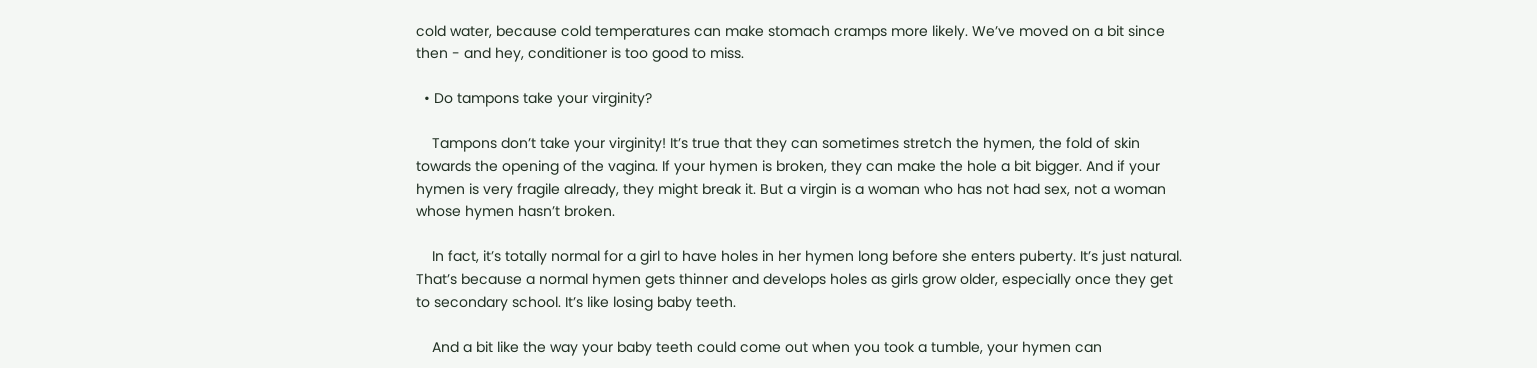cold water, because cold temperatures can make stomach cramps more likely. We’ve moved on a bit since then - and hey, conditioner is too good to miss.

  • Do tampons take your virginity?

    Tampons don’t take your virginity! It’s true that they can sometimes stretch the hymen, the fold of skin towards the opening of the vagina. If your hymen is broken, they can make the hole a bit bigger. And if your hymen is very fragile already, they might break it. But a virgin is a woman who has not had sex, not a woman whose hymen hasn’t broken.

    In fact, it’s totally normal for a girl to have holes in her hymen long before she enters puberty. It’s just natural. That’s because a normal hymen gets thinner and develops holes as girls grow older, especially once they get to secondary school. It’s like losing baby teeth.

    And a bit like the way your baby teeth could come out when you took a tumble, your hymen can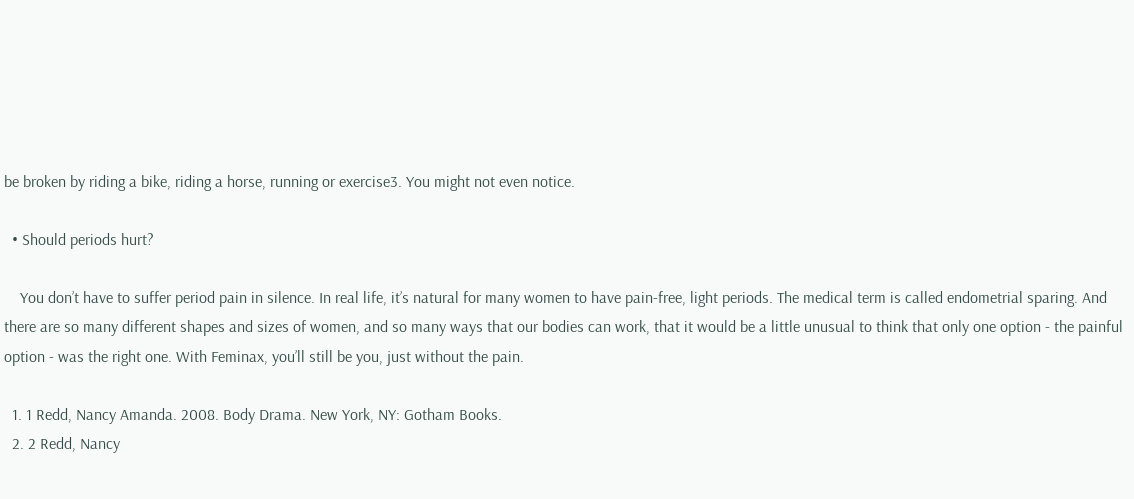be broken by riding a bike, riding a horse, running or exercise3. You might not even notice.

  • Should periods hurt?

    You don’t have to suffer period pain in silence. In real life, it’s natural for many women to have pain-free, light periods. The medical term is called endometrial sparing. And there are so many different shapes and sizes of women, and so many ways that our bodies can work, that it would be a little unusual to think that only one option - the painful option - was the right one. With Feminax, you’ll still be you, just without the pain.

  1. 1 Redd, Nancy Amanda. 2008. Body Drama. New York, NY: Gotham Books.
  2. 2 Redd, Nancy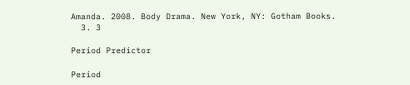Amanda. 2008. Body Drama. New York, NY: Gotham Books.
  3. 3

Period Predictor

Period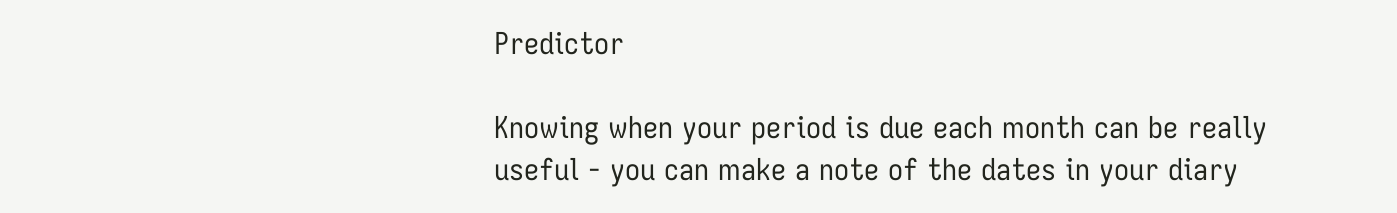Predictor

Knowing when your period is due each month can be really useful - you can make a note of the dates in your diary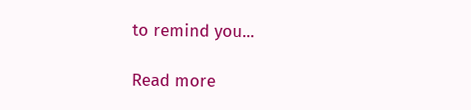to remind you...

Read more